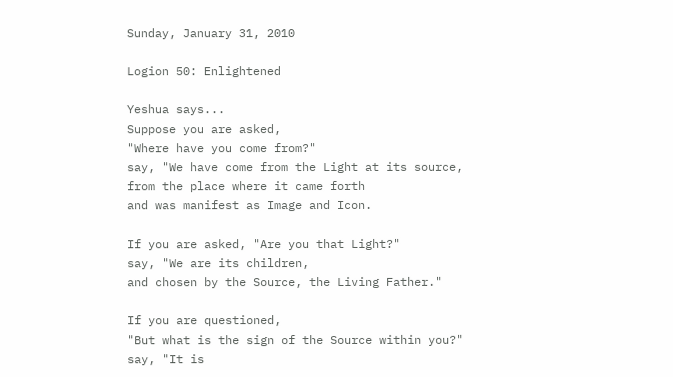Sunday, January 31, 2010

Logion 50: Enlightened

Yeshua says...
Suppose you are asked,
"Where have you come from?"
say, "We have come from the Light at its source,
from the place where it came forth
and was manifest as Image and Icon.

If you are asked, "Are you that Light?"
say, "We are its children,
and chosen by the Source, the Living Father."

If you are questioned,
"But what is the sign of the Source within you?"
say, "It is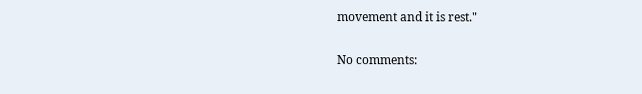movement and it is rest."

No comments: